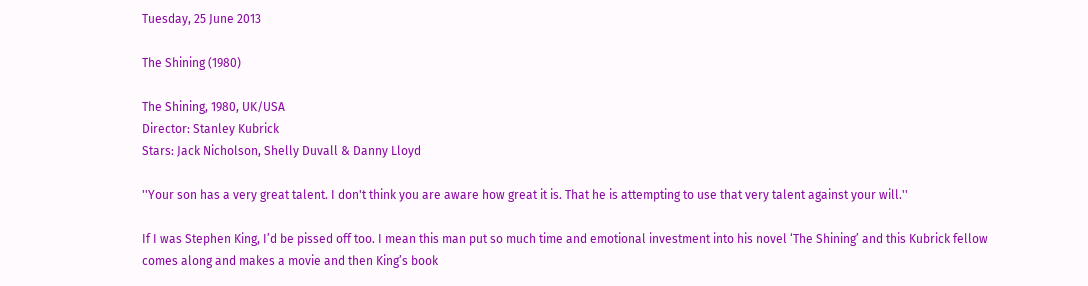Tuesday, 25 June 2013

The Shining (1980)

The Shining, 1980, UK/USA
Director: Stanley Kubrick
Stars: Jack Nicholson, Shelly Duvall & Danny Lloyd

''Your son has a very great talent. I don't think you are aware how great it is. That he is attempting to use that very talent against your will.''

If I was Stephen King, I’d be pissed off too. I mean this man put so much time and emotional investment into his novel ‘The Shining’ and this Kubrick fellow comes along and makes a movie and then King’s book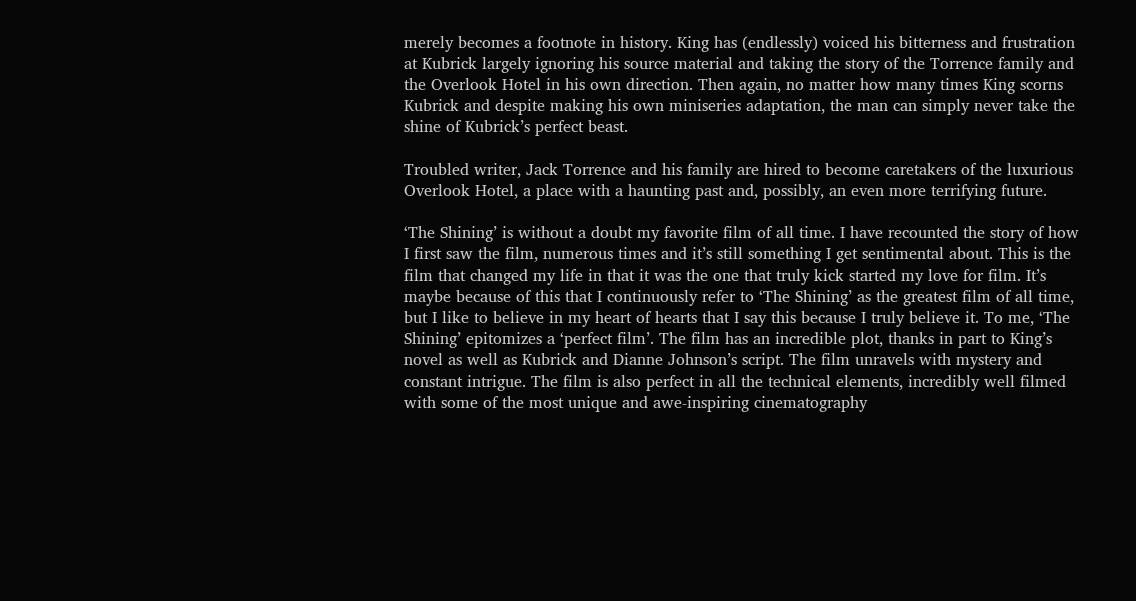merely becomes a footnote in history. King has (endlessly) voiced his bitterness and frustration at Kubrick largely ignoring his source material and taking the story of the Torrence family and the Overlook Hotel in his own direction. Then again, no matter how many times King scorns Kubrick and despite making his own miniseries adaptation, the man can simply never take the shine of Kubrick’s perfect beast.

Troubled writer, Jack Torrence and his family are hired to become caretakers of the luxurious Overlook Hotel, a place with a haunting past and, possibly, an even more terrifying future.

‘The Shining’ is without a doubt my favorite film of all time. I have recounted the story of how I first saw the film, numerous times and it’s still something I get sentimental about. This is the film that changed my life in that it was the one that truly kick started my love for film. It’s maybe because of this that I continuously refer to ‘The Shining’ as the greatest film of all time, but I like to believe in my heart of hearts that I say this because I truly believe it. To me, ‘The Shining’ epitomizes a ‘perfect film’. The film has an incredible plot, thanks in part to King’s novel as well as Kubrick and Dianne Johnson’s script. The film unravels with mystery and constant intrigue. The film is also perfect in all the technical elements, incredibly well filmed with some of the most unique and awe-inspiring cinematography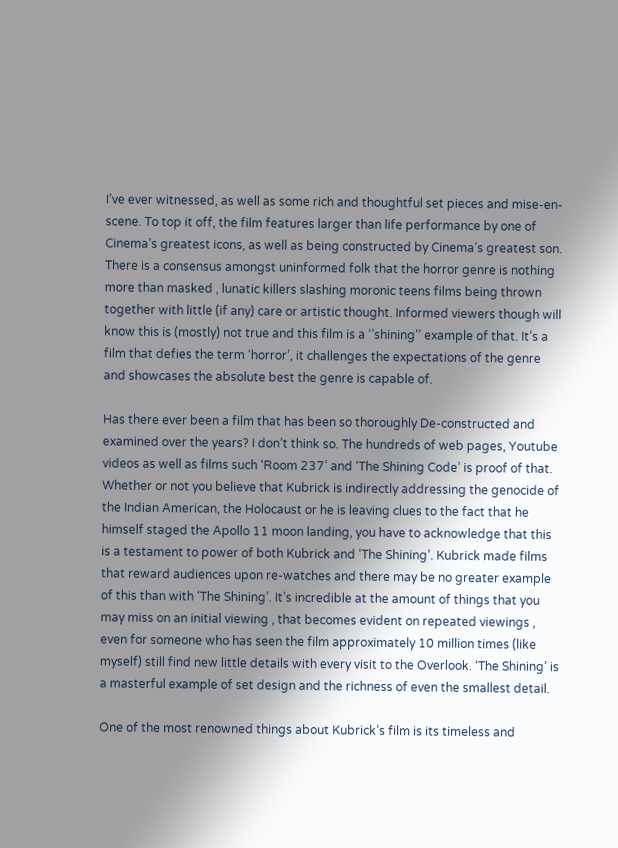I’ve ever witnessed, as well as some rich and thoughtful set pieces and mise-en-scene. To top it off, the film features larger than life performance by one of Cinema’s greatest icons, as well as being constructed by Cinema’s greatest son. There is a consensus amongst uninformed folk that the horror genre is nothing more than masked , lunatic killers slashing moronic teens films being thrown together with little (if any) care or artistic thought. Informed viewers though will know this is (mostly) not true and this film is a ‘’shining’’ example of that. It’s a film that defies the term ‘horror’, it challenges the expectations of the genre and showcases the absolute best the genre is capable of.

Has there ever been a film that has been so thoroughly De-constructed and examined over the years? I don’t think so. The hundreds of web pages, Youtube videos as well as films such ‘Room 237’ and ‘The Shining Code’ is proof of that. Whether or not you believe that Kubrick is indirectly addressing the genocide of the Indian American, the Holocaust or he is leaving clues to the fact that he himself staged the Apollo 11 moon landing, you have to acknowledge that this is a testament to power of both Kubrick and ‘The Shining’. Kubrick made films that reward audiences upon re-watches and there may be no greater example of this than with ‘The Shining’. It’s incredible at the amount of things that you may miss on an initial viewing , that becomes evident on repeated viewings , even for someone who has seen the film approximately 10 million times (like myself) still find new little details with every visit to the Overlook. ‘The Shining’ is a masterful example of set design and the richness of even the smallest detail.

One of the most renowned things about Kubrick’s film is its timeless and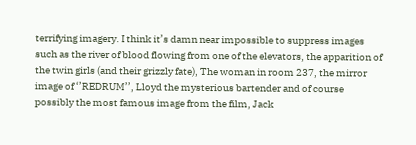terrifying imagery. I think it’s damn near impossible to suppress images such as the river of blood flowing from one of the elevators, the apparition of the twin girls (and their grizzly fate), The woman in room 237, the mirror image of ‘’REDRUM’’, Lloyd the mysterious bartender and of course possibly the most famous image from the film, Jack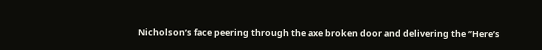Nicholson’s face peering through the axe broken door and delivering the ‘’Here’s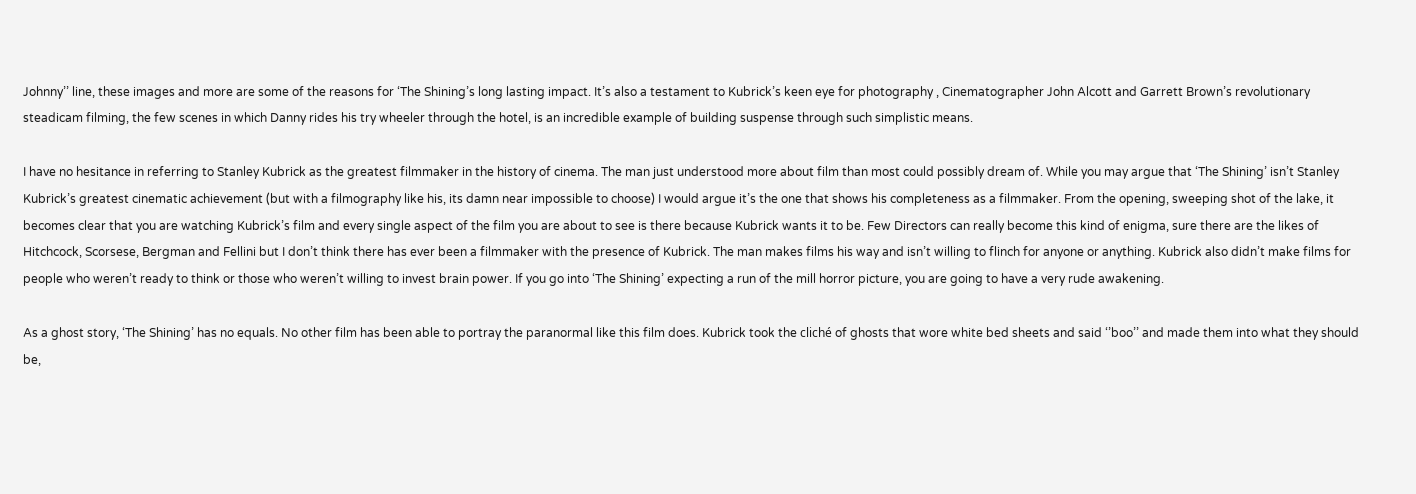Johnny’’ line, these images and more are some of the reasons for ‘The Shining’s long lasting impact. It’s also a testament to Kubrick’s keen eye for photography , Cinematographer John Alcott and Garrett Brown’s revolutionary steadicam filming, the few scenes in which Danny rides his try wheeler through the hotel, is an incredible example of building suspense through such simplistic means.

I have no hesitance in referring to Stanley Kubrick as the greatest filmmaker in the history of cinema. The man just understood more about film than most could possibly dream of. While you may argue that ‘The Shining’ isn’t Stanley Kubrick’s greatest cinematic achievement (but with a filmography like his, its damn near impossible to choose) I would argue it’s the one that shows his completeness as a filmmaker. From the opening, sweeping shot of the lake, it becomes clear that you are watching Kubrick’s film and every single aspect of the film you are about to see is there because Kubrick wants it to be. Few Directors can really become this kind of enigma, sure there are the likes of Hitchcock, Scorsese, Bergman and Fellini but I don’t think there has ever been a filmmaker with the presence of Kubrick. The man makes films his way and isn’t willing to flinch for anyone or anything. Kubrick also didn’t make films for people who weren’t ready to think or those who weren’t willing to invest brain power. If you go into ‘The Shining’ expecting a run of the mill horror picture, you are going to have a very rude awakening.

As a ghost story, ‘The Shining’ has no equals. No other film has been able to portray the paranormal like this film does. Kubrick took the cliché of ghosts that wore white bed sheets and said ‘’boo’’ and made them into what they should be,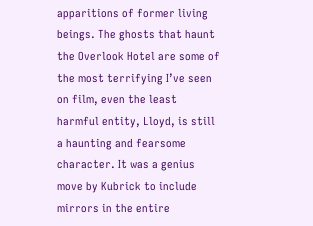apparitions of former living beings. The ghosts that haunt the Overlook Hotel are some of the most terrifying I’ve seen on film, even the least harmful entity, Lloyd, is still a haunting and fearsome character. It was a genius move by Kubrick to include mirrors in the entire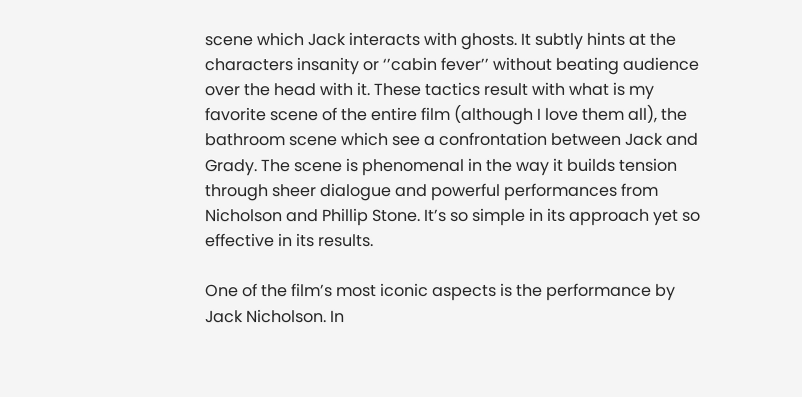scene which Jack interacts with ghosts. It subtly hints at the characters insanity or ‘’cabin fever’’ without beating audience over the head with it. These tactics result with what is my favorite scene of the entire film (although I love them all), the bathroom scene which see a confrontation between Jack and Grady. The scene is phenomenal in the way it builds tension through sheer dialogue and powerful performances from Nicholson and Phillip Stone. It’s so simple in its approach yet so effective in its results.

One of the film’s most iconic aspects is the performance by Jack Nicholson. In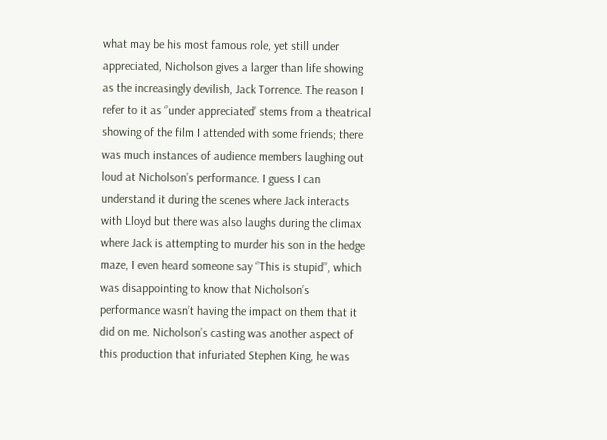what may be his most famous role, yet still under appreciated, Nicholson gives a larger than life showing as the increasingly devilish, Jack Torrence. The reason I refer to it as ‘’under appreciated’ stems from a theatrical showing of the film I attended with some friends; there was much instances of audience members laughing out loud at Nicholson’s performance. I guess I can understand it during the scenes where Jack interacts with Lloyd but there was also laughs during the climax where Jack is attempting to murder his son in the hedge maze, I even heard someone say ‘’This is stupid’’, which was disappointing to know that Nicholson’s performance wasn’t having the impact on them that it did on me. Nicholson’s casting was another aspect of this production that infuriated Stephen King, he was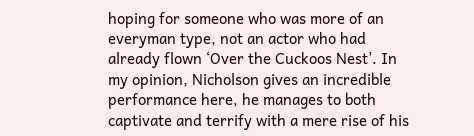hoping for someone who was more of an everyman type, not an actor who had already flown ‘Over the Cuckoos Nest’. In my opinion, Nicholson gives an incredible performance here, he manages to both captivate and terrify with a mere rise of his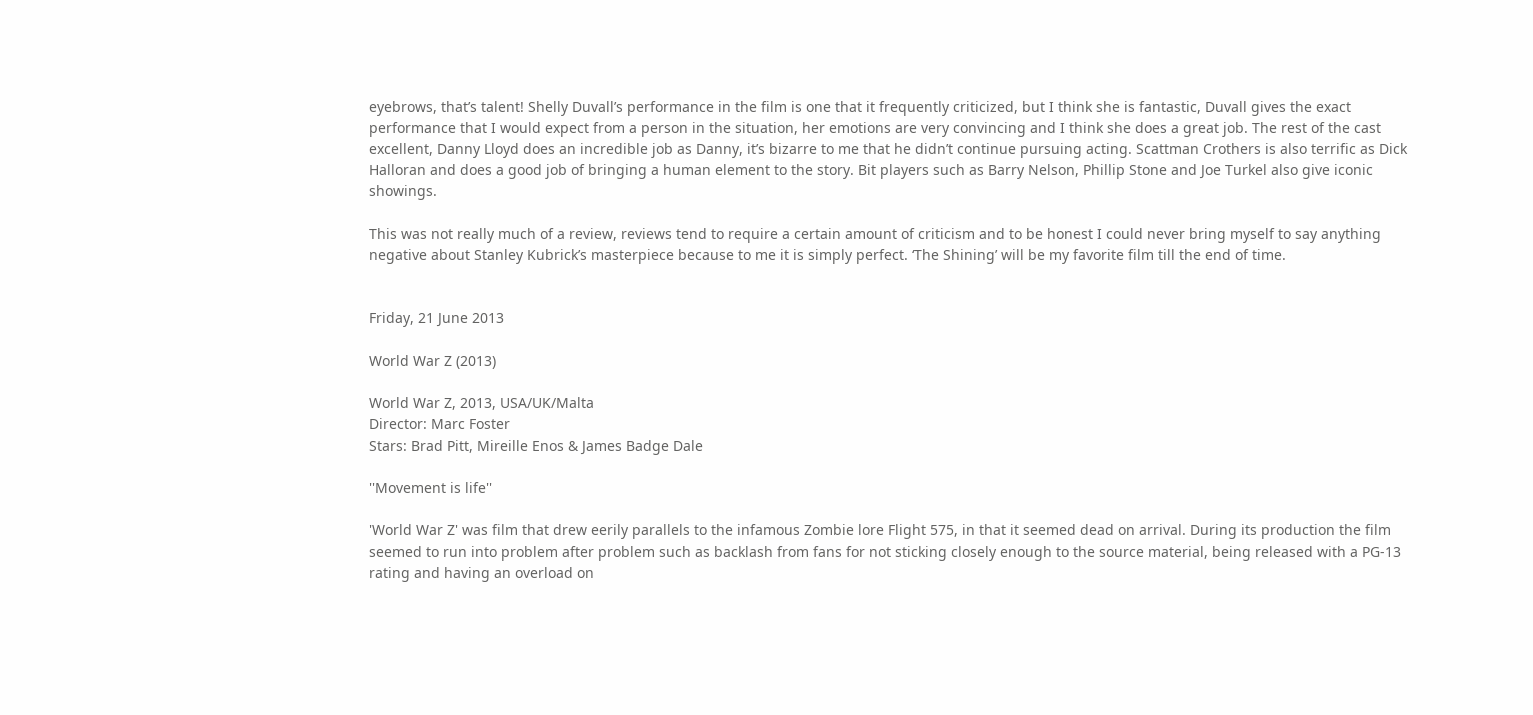eyebrows, that’s talent! Shelly Duvall’s performance in the film is one that it frequently criticized, but I think she is fantastic, Duvall gives the exact performance that I would expect from a person in the situation, her emotions are very convincing and I think she does a great job. The rest of the cast excellent, Danny Lloyd does an incredible job as Danny, it’s bizarre to me that he didn’t continue pursuing acting. Scattman Crothers is also terrific as Dick Halloran and does a good job of bringing a human element to the story. Bit players such as Barry Nelson, Phillip Stone and Joe Turkel also give iconic showings.

This was not really much of a review, reviews tend to require a certain amount of criticism and to be honest I could never bring myself to say anything negative about Stanley Kubrick’s masterpiece because to me it is simply perfect. ‘The Shining’ will be my favorite film till the end of time.


Friday, 21 June 2013

World War Z (2013)

World War Z, 2013, USA/UK/Malta
Director: Marc Foster
Stars: Brad Pitt, Mireille Enos & James Badge Dale

''Movement is life''

'World War Z' was film that drew eerily parallels to the infamous Zombie lore Flight 575, in that it seemed dead on arrival. During its production the film seemed to run into problem after problem such as backlash from fans for not sticking closely enough to the source material, being released with a PG-13 rating and having an overload on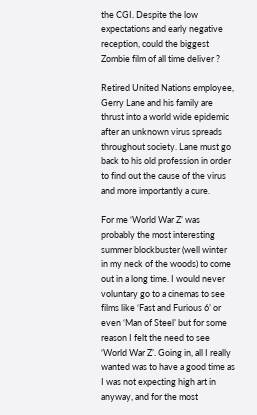the CGI. Despite the low expectations and early negative reception, could the biggest Zombie film of all time deliver ?

Retired United Nations employee, Gerry Lane and his family are thrust into a world wide epidemic after an unknown virus spreads throughout society. Lane must go back to his old profession in order to find out the cause of the virus and more importantly a cure.

For me ‘World War Z’ was probably the most interesting summer blockbuster (well winter in my neck of the woods) to come out in a long time. I would never voluntary go to a cinemas to see films like ‘Fast and Furious 6’ or even ‘Man of Steel’ but for some reason I felt the need to see ‘World War Z’. Going in, all I really wanted was to have a good time as I was not expecting high art in anyway, and for the most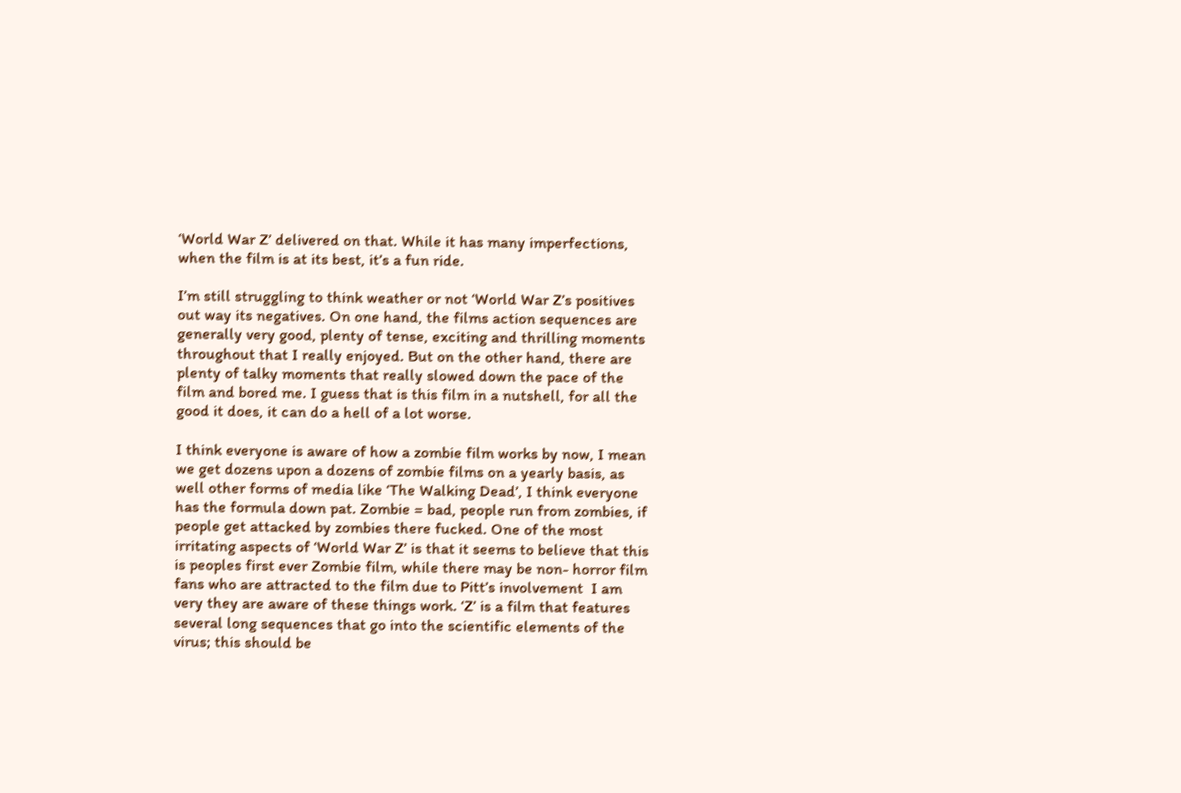‘World War Z’ delivered on that. While it has many imperfections, when the film is at its best, it’s a fun ride.

I’m still struggling to think weather or not ‘World War Z’s positives out way its negatives. On one hand, the films action sequences are generally very good, plenty of tense, exciting and thrilling moments throughout that I really enjoyed. But on the other hand, there are plenty of talky moments that really slowed down the pace of the film and bored me. I guess that is this film in a nutshell, for all the good it does, it can do a hell of a lot worse.

I think everyone is aware of how a zombie film works by now, I mean we get dozens upon a dozens of zombie films on a yearly basis, as well other forms of media like ‘The Walking Dead’, I think everyone has the formula down pat. Zombie = bad, people run from zombies, if people get attacked by zombies there fucked. One of the most irritating aspects of ‘World War Z’ is that it seems to believe that this is peoples first ever Zombie film, while there may be non- horror film fans who are attracted to the film due to Pitt’s involvement  I am very they are aware of these things work. ‘Z’ is a film that features several long sequences that go into the scientific elements of the virus; this should be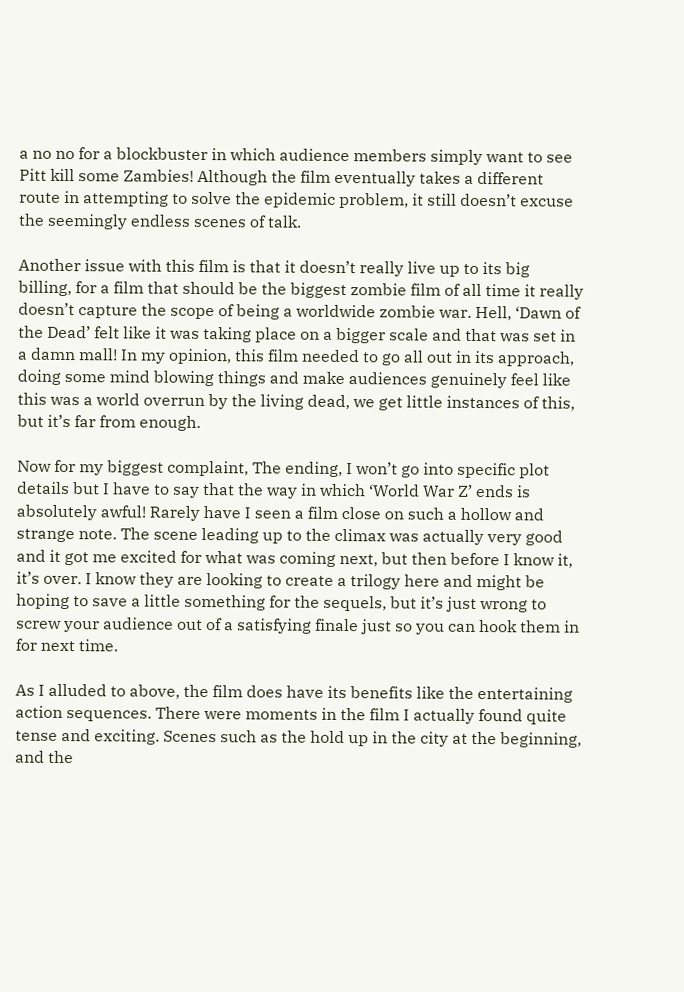a no no for a blockbuster in which audience members simply want to see Pitt kill some Zambies! Although the film eventually takes a different route in attempting to solve the epidemic problem, it still doesn’t excuse the seemingly endless scenes of talk.

Another issue with this film is that it doesn’t really live up to its big billing, for a film that should be the biggest zombie film of all time it really doesn’t capture the scope of being a worldwide zombie war. Hell, ‘Dawn of the Dead’ felt like it was taking place on a bigger scale and that was set in a damn mall! In my opinion, this film needed to go all out in its approach, doing some mind blowing things and make audiences genuinely feel like this was a world overrun by the living dead, we get little instances of this, but it’s far from enough.

Now for my biggest complaint, The ending, I won’t go into specific plot details but I have to say that the way in which ‘World War Z’ ends is absolutely awful! Rarely have I seen a film close on such a hollow and strange note. The scene leading up to the climax was actually very good and it got me excited for what was coming next, but then before I know it, it’s over. I know they are looking to create a trilogy here and might be hoping to save a little something for the sequels, but it’s just wrong to screw your audience out of a satisfying finale just so you can hook them in for next time.

As I alluded to above, the film does have its benefits like the entertaining action sequences. There were moments in the film I actually found quite tense and exciting. Scenes such as the hold up in the city at the beginning, and the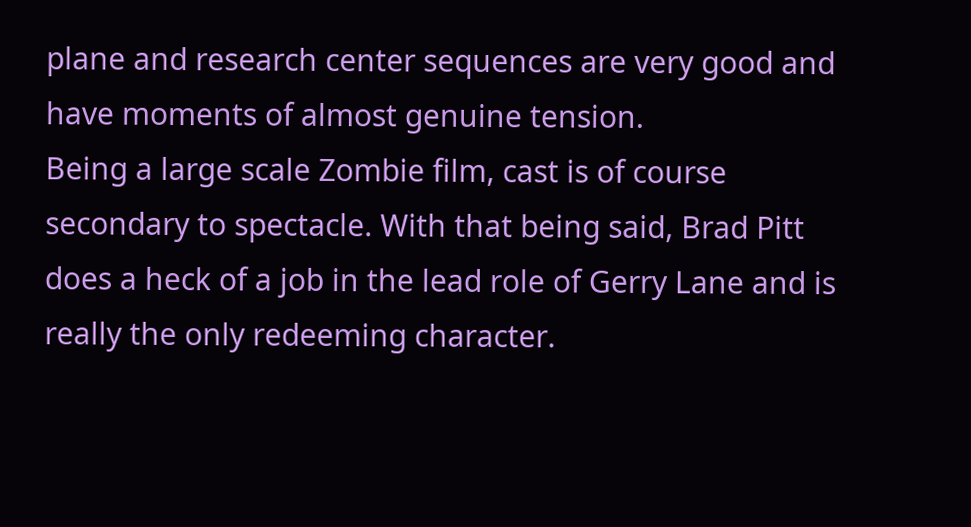plane and research center sequences are very good and have moments of almost genuine tension.
Being a large scale Zombie film, cast is of course secondary to spectacle. With that being said, Brad Pitt does a heck of a job in the lead role of Gerry Lane and is really the only redeeming character.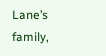Lane’s family,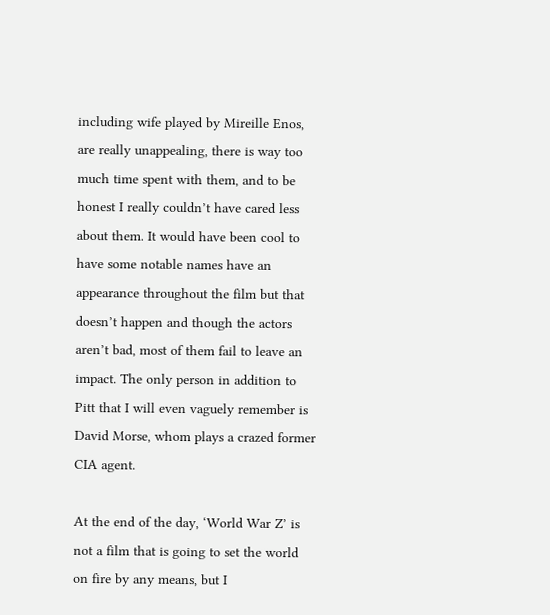including wife played by Mireille Enos, are really unappealing, there is way too much time spent with them, and to be honest I really couldn’t have cared less about them. It would have been cool to have some notable names have an appearance throughout the film but that doesn’t happen and though the actors aren’t bad, most of them fail to leave an impact. The only person in addition to Pitt that I will even vaguely remember is David Morse, whom plays a crazed former CIA agent.

At the end of the day, ‘World War Z’ is not a film that is going to set the world on fire by any means, but I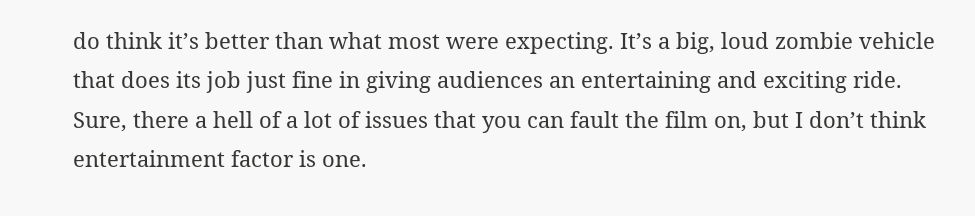do think it’s better than what most were expecting. It’s a big, loud zombie vehicle that does its job just fine in giving audiences an entertaining and exciting ride. Sure, there a hell of a lot of issues that you can fault the film on, but I don’t think entertainment factor is one.